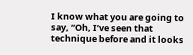I know what you are going to say, “Oh, I’ve seen that technique before and it looks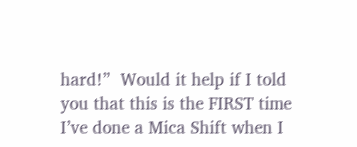hard!”  Would it help if I told you that this is the FIRST time I’ve done a Mica Shift when I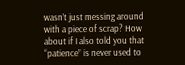wasn’t just messing around with a piece of scrap? How about if I also told you that “patience” is never used to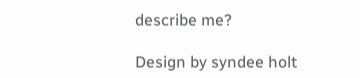describe me?

Design by syndee holt